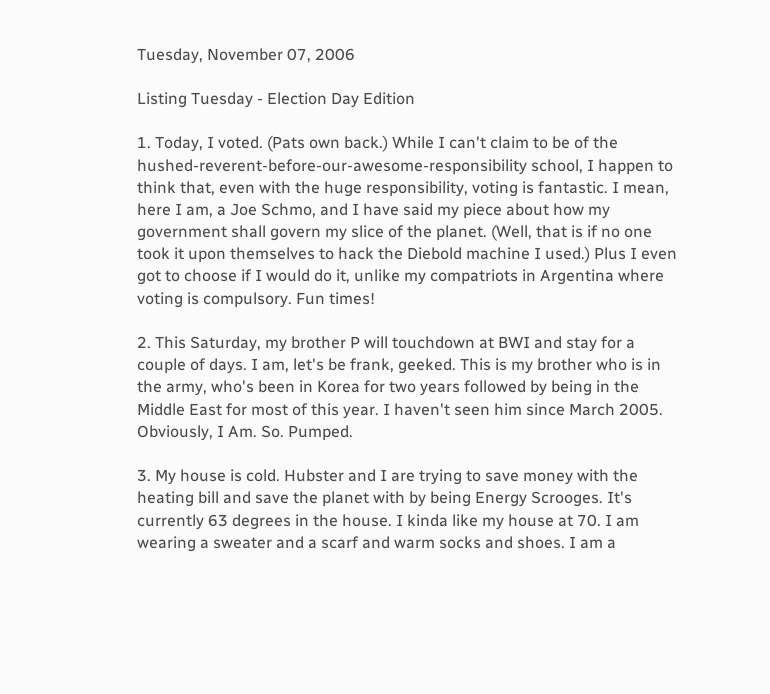Tuesday, November 07, 2006

Listing Tuesday - Election Day Edition

1. Today, I voted. (Pats own back.) While I can't claim to be of the hushed-reverent-before-our-awesome-responsibility school, I happen to think that, even with the huge responsibility, voting is fantastic. I mean, here I am, a Joe Schmo, and I have said my piece about how my government shall govern my slice of the planet. (Well, that is if no one took it upon themselves to hack the Diebold machine I used.) Plus I even got to choose if I would do it, unlike my compatriots in Argentina where voting is compulsory. Fun times!

2. This Saturday, my brother P will touchdown at BWI and stay for a couple of days. I am, let's be frank, geeked. This is my brother who is in the army, who's been in Korea for two years followed by being in the Middle East for most of this year. I haven't seen him since March 2005. Obviously, I Am. So. Pumped.

3. My house is cold. Hubster and I are trying to save money with the heating bill and save the planet with by being Energy Scrooges. It's currently 63 degrees in the house. I kinda like my house at 70. I am wearing a sweater and a scarf and warm socks and shoes. I am a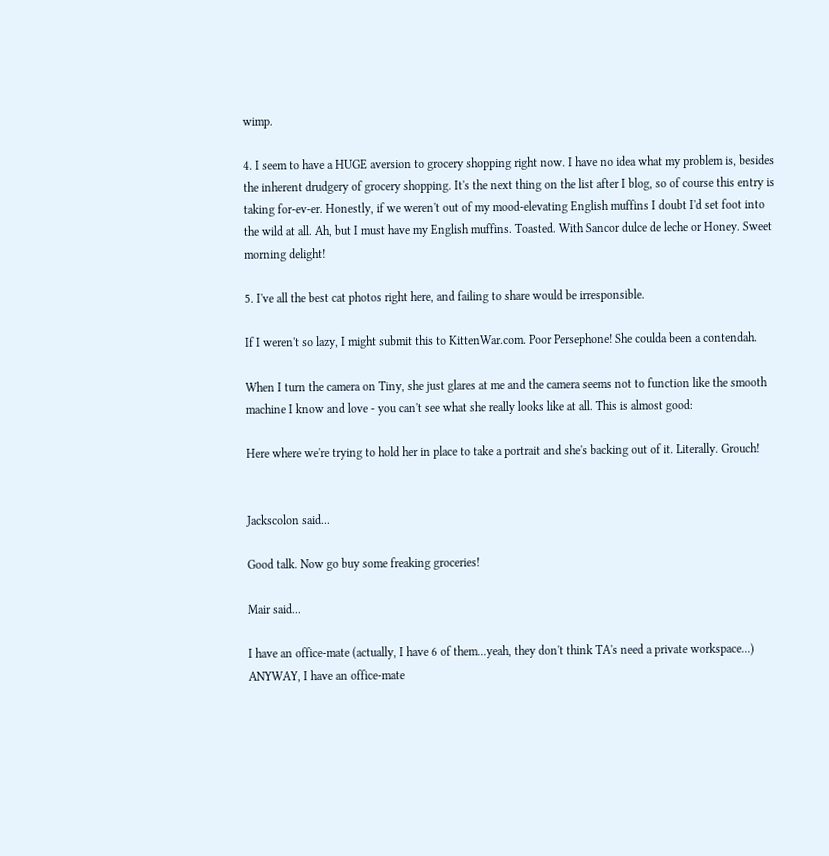wimp.

4. I seem to have a HUGE aversion to grocery shopping right now. I have no idea what my problem is, besides the inherent drudgery of grocery shopping. It's the next thing on the list after I blog, so of course this entry is taking for-ev-er. Honestly, if we weren't out of my mood-elevating English muffins I doubt I'd set foot into the wild at all. Ah, but I must have my English muffins. Toasted. With Sancor dulce de leche or Honey. Sweet morning delight!

5. I've all the best cat photos right here, and failing to share would be irresponsible.

If I weren't so lazy, I might submit this to KittenWar.com. Poor Persephone! She coulda been a contendah.

When I turn the camera on Tiny, she just glares at me and the camera seems not to function like the smooth machine I know and love - you can't see what she really looks like at all. This is almost good:

Here where we're trying to hold her in place to take a portrait and she's backing out of it. Literally. Grouch!


Jackscolon said...

Good talk. Now go buy some freaking groceries!

Mair said...

I have an office-mate (actually, I have 6 of them...yeah, they don't think TA's need a private workspace...) ANYWAY, I have an office-mate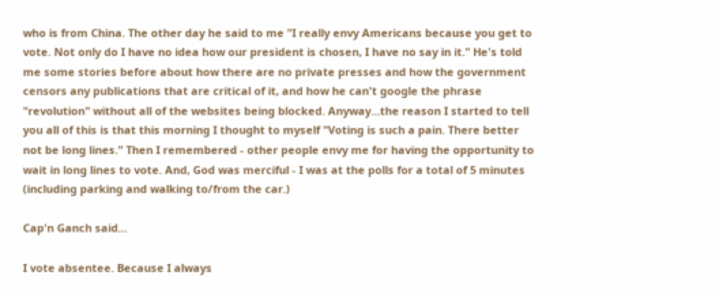who is from China. The other day he said to me "I really envy Americans because you get to vote. Not only do I have no idea how our president is chosen, I have no say in it." He's told me some stories before about how there are no private presses and how the government censors any publications that are critical of it, and how he can't google the phrase "revolution" without all of the websites being blocked. Anyway...the reason I started to tell you all of this is that this morning I thought to myself "Voting is such a pain. There better not be long lines." Then I remembered - other people envy me for having the opportunity to wait in long lines to vote. And, God was merciful - I was at the polls for a total of 5 minutes (including parking and walking to/from the car.)

Cap'n Ganch said...

I vote absentee. Because I always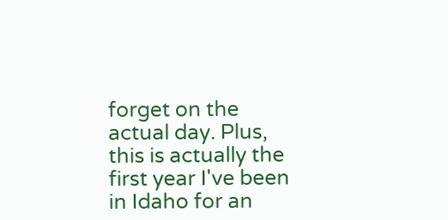forget on the actual day. Plus, this is actually the first year I've been in Idaho for an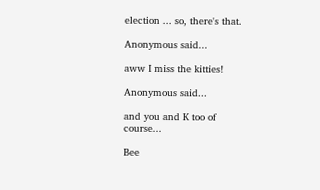election ... so, there's that.

Anonymous said...

aww I miss the kitties!

Anonymous said...

and you and K too of course...

Bee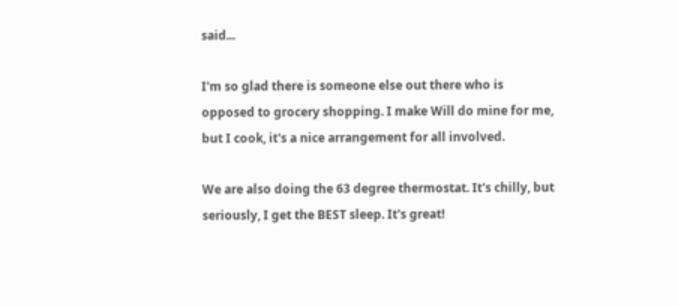said...

I'm so glad there is someone else out there who is opposed to grocery shopping. I make Will do mine for me, but I cook, it's a nice arrangement for all involved.

We are also doing the 63 degree thermostat. It's chilly, but seriously, I get the BEST sleep. It's great!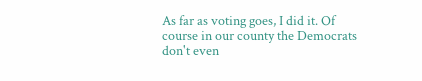As far as voting goes, I did it. Of course in our county the Democrats don't even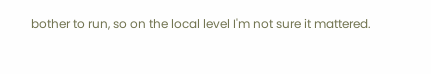bother to run, so on the local level I'm not sure it mattered.